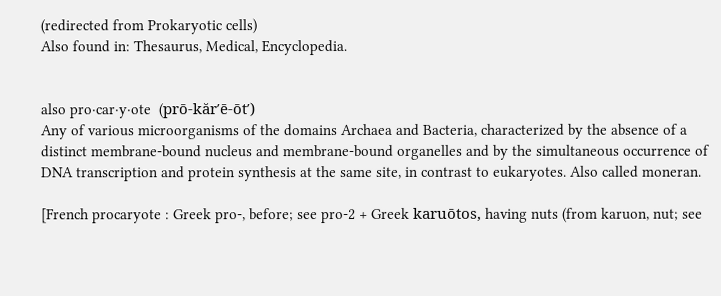(redirected from Prokaryotic cells)
Also found in: Thesaurus, Medical, Encyclopedia.


also pro·car·y·ote  (prō-kăr′ē-ōt′)
Any of various microorganisms of the domains Archaea and Bacteria, characterized by the absence of a distinct membrane-bound nucleus and membrane-bound organelles and by the simultaneous occurrence of DNA transcription and protein synthesis at the same site, in contrast to eukaryotes. Also called moneran.

[French procaryote : Greek pro-, before; see pro-2 + Greek karuōtos, having nuts (from karuon, nut; see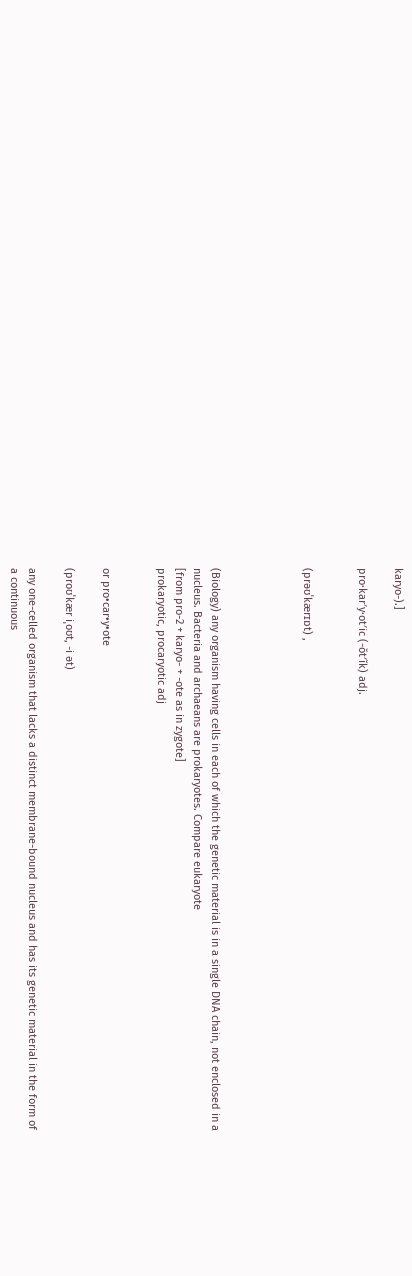karyo-).]

pro·kar′y·ot′ic (-ŏt′ĭk) adj.


(prəʊˈkærɪɒt) ,




(Biology) any organism having cells in each of which the genetic material is in a single DNA chain, not enclosed in a nucleus. Bacteria and archaeans are prokaryotes. Compare eukaryote
[from pro-2 + karyo- + -ote as in zygote]
prokaryotic, procaryotic adj


or pro•car•y•ote

(proʊˈkær iˌoʊt, -i ət)

any one-celled organism that lacks a distinct membrane-bound nucleus and has its genetic material in the form of a continuous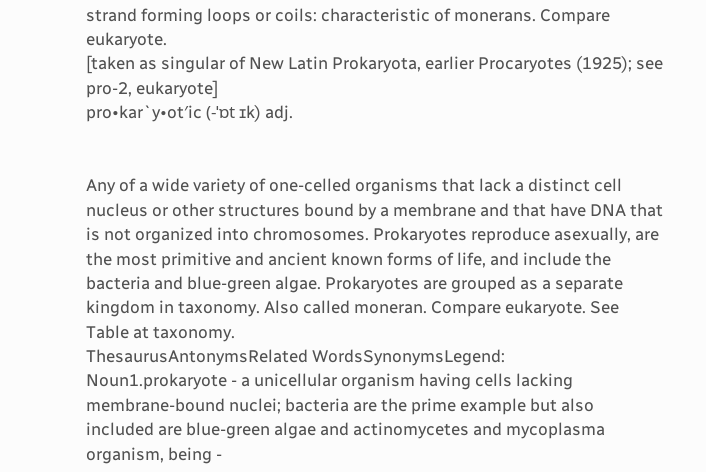strand forming loops or coils: characteristic of monerans. Compare eukaryote.
[taken as singular of New Latin Prokaryota, earlier Procaryotes (1925); see pro-2, eukaryote]
pro•kar`y•ot′ic (-ˈɒt ɪk) adj.


Any of a wide variety of one-celled organisms that lack a distinct cell nucleus or other structures bound by a membrane and that have DNA that is not organized into chromosomes. Prokaryotes reproduce asexually, are the most primitive and ancient known forms of life, and include the bacteria and blue-green algae. Prokaryotes are grouped as a separate kingdom in taxonomy. Also called moneran. Compare eukaryote. See Table at taxonomy.
ThesaurusAntonymsRelated WordsSynonymsLegend:
Noun1.prokaryote - a unicellular organism having cells lacking membrane-bound nuclei; bacteria are the prime example but also included are blue-green algae and actinomycetes and mycoplasma
organism, being -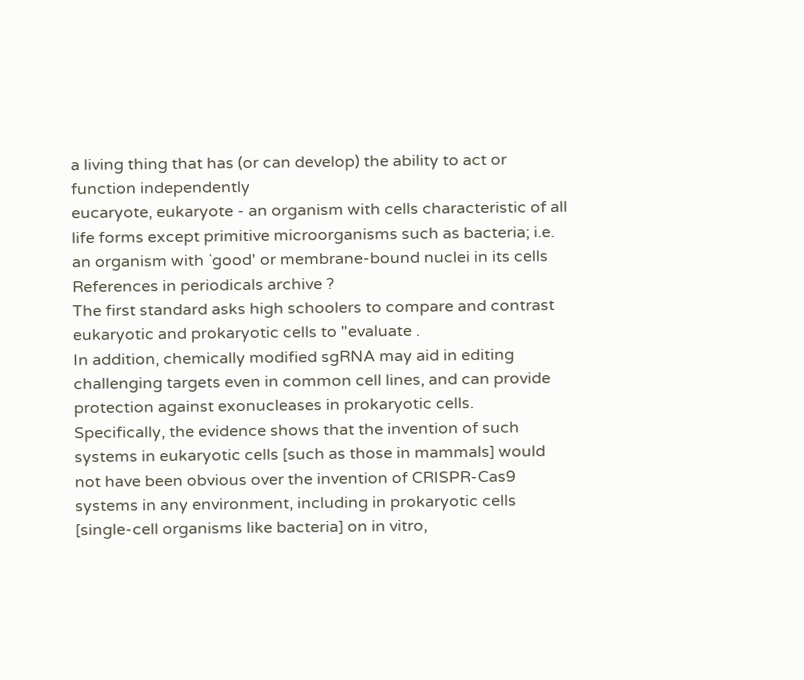a living thing that has (or can develop) the ability to act or function independently
eucaryote, eukaryote - an organism with cells characteristic of all life forms except primitive microorganisms such as bacteria; i.e. an organism with `good' or membrane-bound nuclei in its cells
References in periodicals archive ?
The first standard asks high schoolers to compare and contrast eukaryotic and prokaryotic cells to "evaluate .
In addition, chemically modified sgRNA may aid in editing challenging targets even in common cell lines, and can provide protection against exonucleases in prokaryotic cells.
Specifically, the evidence shows that the invention of such systems in eukaryotic cells [such as those in mammals] would not have been obvious over the invention of CRISPR-Cas9 systems in any environment, including in prokaryotic cells [single-cell organisms like bacteria] on in vitro,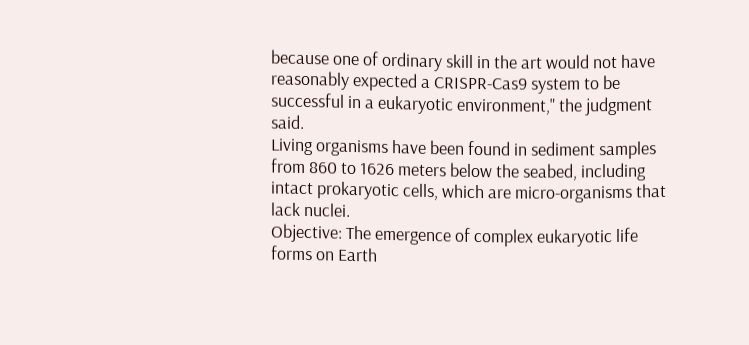because one of ordinary skill in the art would not have reasonably expected a CRISPR-Cas9 system to be successful in a eukaryotic environment," the judgment said.
Living organisms have been found in sediment samples from 860 to 1626 meters below the seabed, including intact prokaryotic cells, which are micro-organisms that lack nuclei.
Objective: The emergence of complex eukaryotic life forms on Earth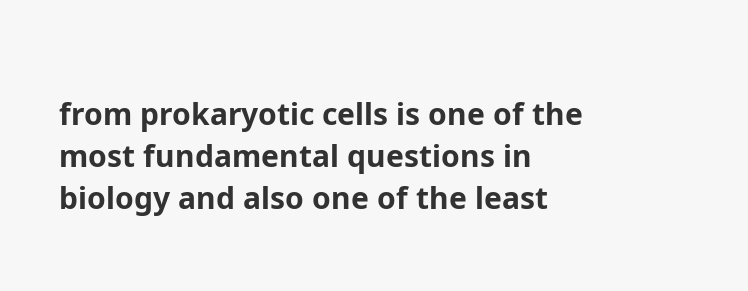from prokaryotic cells is one of the most fundamental questions in biology and also one of the least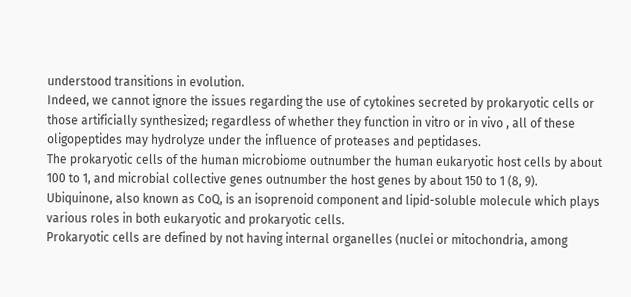understood transitions in evolution.
Indeed, we cannot ignore the issues regarding the use of cytokines secreted by prokaryotic cells or those artificially synthesized; regardless of whether they function in vitro or in vivo , all of these oligopeptides may hydrolyze under the influence of proteases and peptidases.
The prokaryotic cells of the human microbiome outnumber the human eukaryotic host cells by about 100 to 1, and microbial collective genes outnumber the host genes by about 150 to 1 (8, 9).
Ubiquinone, also known as CoQ, is an isoprenoid component and lipid-soluble molecule which plays various roles in both eukaryotic and prokaryotic cells.
Prokaryotic cells are defined by not having internal organelles (nuclei or mitochondria, among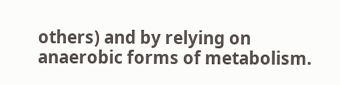others) and by relying on anaerobic forms of metabolism.